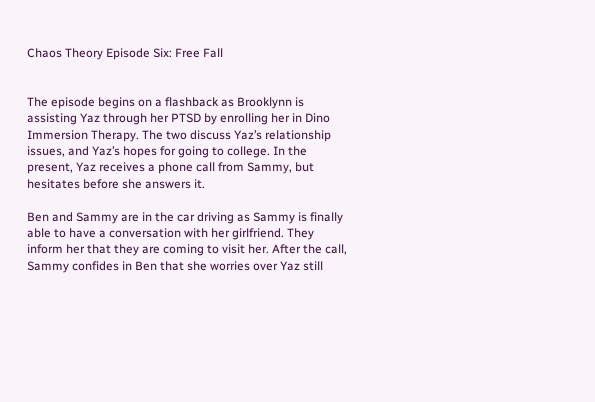Chaos Theory Episode Six: Free Fall


The episode begins on a flashback as Brooklynn is assisting Yaz through her PTSD by enrolling her in Dino Immersion Therapy. The two discuss Yaz’s relationship issues, and Yaz’s hopes for going to college. In the present, Yaz receives a phone call from Sammy, but hesitates before she answers it.

Ben and Sammy are in the car driving as Sammy is finally able to have a conversation with her girlfriend. They inform her that they are coming to visit her. After the call, Sammy confides in Ben that she worries over Yaz still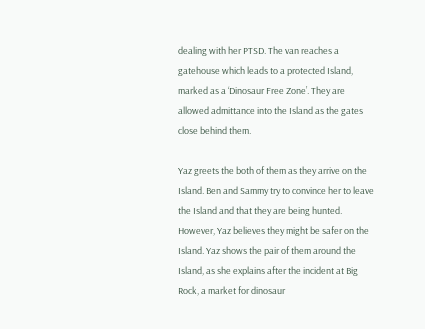dealing with her PTSD. The van reaches a gatehouse which leads to a protected Island, marked as a ‘Dinosaur Free Zone’. They are allowed admittance into the Island as the gates close behind them.

Yaz greets the both of them as they arrive on the Island. Ben and Sammy try to convince her to leave the Island and that they are being hunted. However, Yaz believes they might be safer on the Island. Yaz shows the pair of them around the Island, as she explains after the incident at Big Rock, a market for dinosaur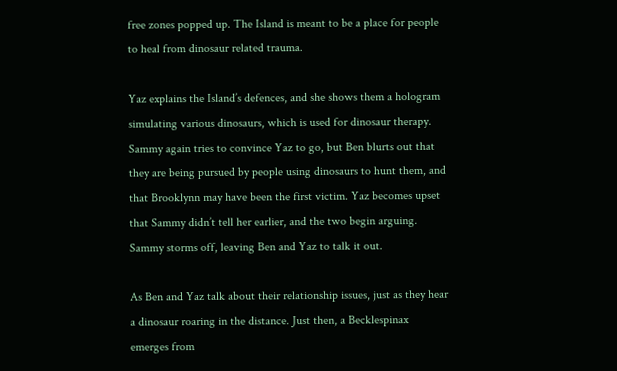free zones popped up. The Island is meant to be a place for people to heal from dinosaur related trauma.

Yaz explains the Island’s defences, and she shows them a hologram simulating various dinosaurs, which is used for dinosaur therapy. Sammy again tries to convince Yaz to go, but Ben blurts out that they are being pursued by people using dinosaurs to hunt them, and that Brooklynn may have been the first victim. Yaz becomes upset that Sammy didn’t tell her earlier, and the two begin arguing. Sammy storms off, leaving Ben and Yaz to talk it out.

As Ben and Yaz talk about their relationship issues, just as they hear a dinosaur roaring in the distance. Just then, a Becklespinax emerges from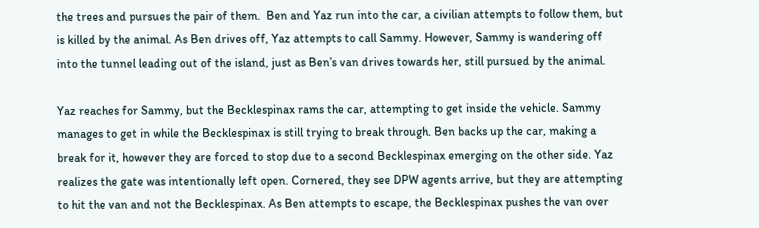the trees and pursues the pair of them.  Ben and Yaz run into the car, a civilian attempts to follow them, but is killed by the animal. As Ben drives off, Yaz attempts to call Sammy. However, Sammy is wandering off into the tunnel leading out of the island, just as Ben’s van drives towards her, still pursued by the animal.

Yaz reaches for Sammy, but the Becklespinax rams the car, attempting to get inside the vehicle. Sammy manages to get in while the Becklespinax is still trying to break through. Ben backs up the car, making a break for it, however they are forced to stop due to a second Becklespinax emerging on the other side. Yaz realizes the gate was intentionally left open. Cornered, they see DPW agents arrive, but they are attempting to hit the van and not the Becklespinax. As Ben attempts to escape, the Becklespinax pushes the van over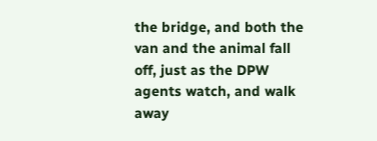the bridge, and both the van and the animal fall off, just as the DPW agents watch, and walk away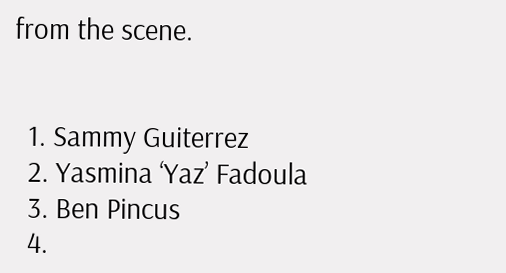from the scene.


  1. Sammy Guiterrez
  2. Yasmina ‘Yaz’ Fadoula
  3. Ben Pincus
  4.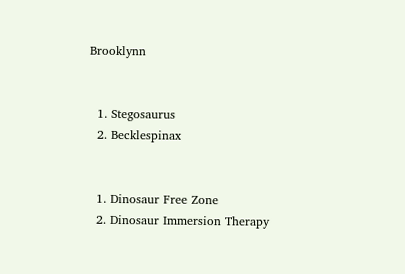Brooklynn


  1. Stegosaurus
  2. Becklespinax


  1. Dinosaur Free Zone
  2. Dinosaur Immersion Therapy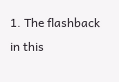1. The flashback in this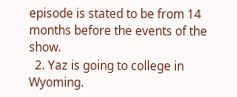episode is stated to be from 14 months before the events of the show.
  2. Yaz is going to college in Wyoming.